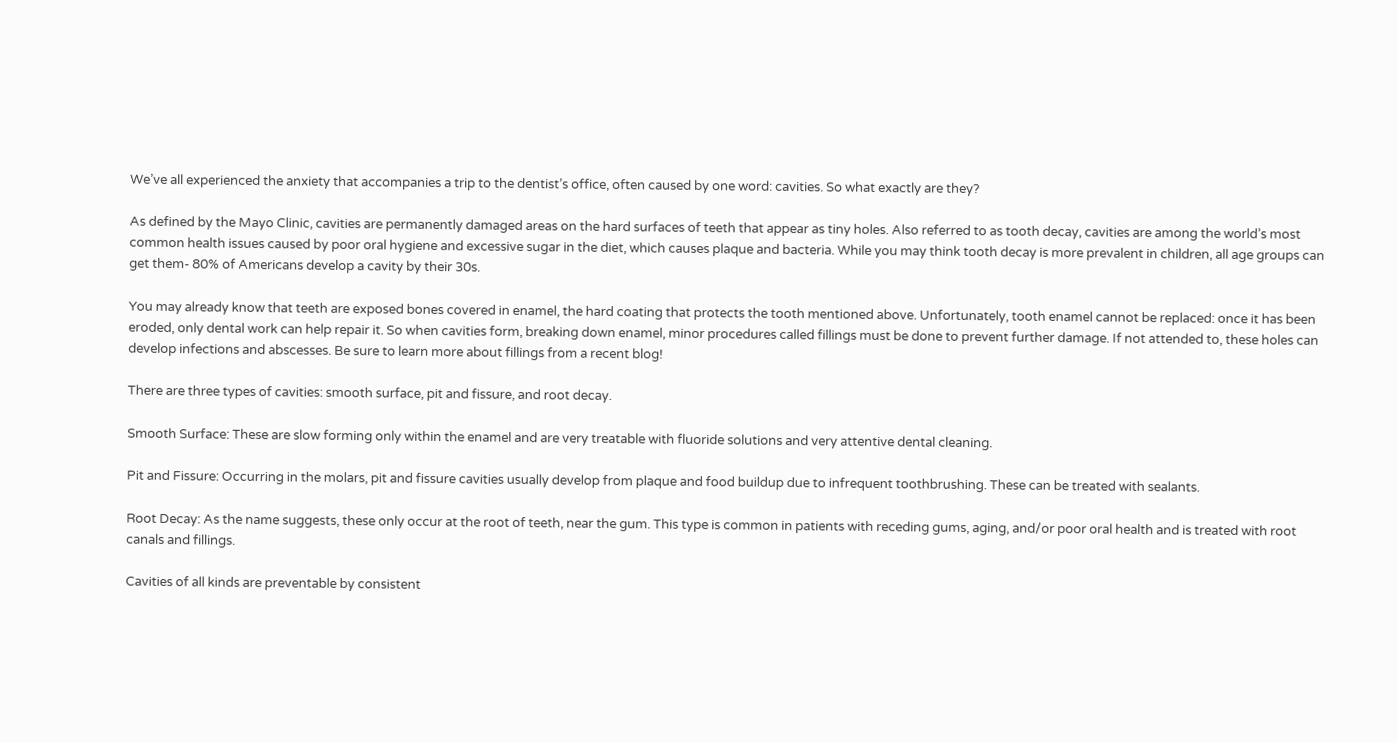We’ve all experienced the anxiety that accompanies a trip to the dentist’s office, often caused by one word: cavities. So what exactly are they?

As defined by the Mayo Clinic, cavities are permanently damaged areas on the hard surfaces of teeth that appear as tiny holes. Also referred to as tooth decay, cavities are among the world’s most common health issues caused by poor oral hygiene and excessive sugar in the diet, which causes plaque and bacteria. While you may think tooth decay is more prevalent in children, all age groups can get them- 80% of Americans develop a cavity by their 30s.

You may already know that teeth are exposed bones covered in enamel, the hard coating that protects the tooth mentioned above. Unfortunately, tooth enamel cannot be replaced: once it has been eroded, only dental work can help repair it. So when cavities form, breaking down enamel, minor procedures called fillings must be done to prevent further damage. If not attended to, these holes can develop infections and abscesses. Be sure to learn more about fillings from a recent blog!

There are three types of cavities: smooth surface, pit and fissure, and root decay.

Smooth Surface: These are slow forming only within the enamel and are very treatable with fluoride solutions and very attentive dental cleaning.

Pit and Fissure: Occurring in the molars, pit and fissure cavities usually develop from plaque and food buildup due to infrequent toothbrushing. These can be treated with sealants.

Root Decay: As the name suggests, these only occur at the root of teeth, near the gum. This type is common in patients with receding gums, aging, and/or poor oral health and is treated with root canals and fillings.

Cavities of all kinds are preventable by consistent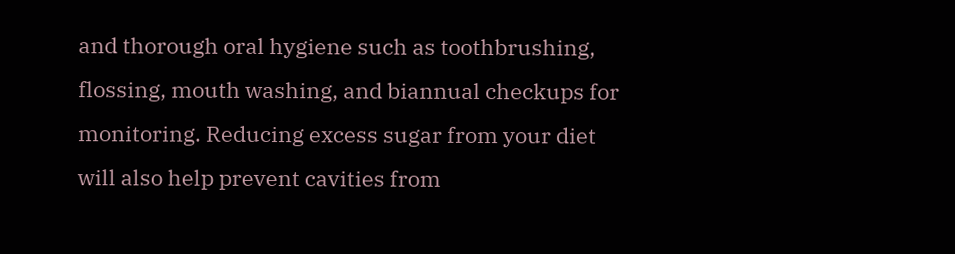and thorough oral hygiene such as toothbrushing, flossing, mouth washing, and biannual checkups for monitoring. Reducing excess sugar from your diet will also help prevent cavities from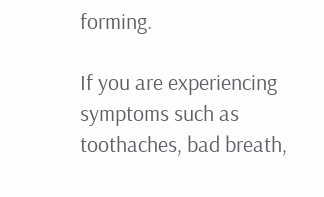forming.

If you are experiencing symptoms such as toothaches, bad breath,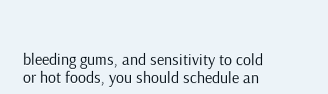bleeding gums, and sensitivity to cold or hot foods, you should schedule an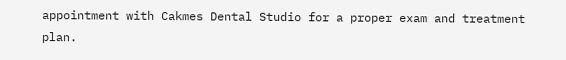appointment with Cakmes Dental Studio for a proper exam and treatment plan.